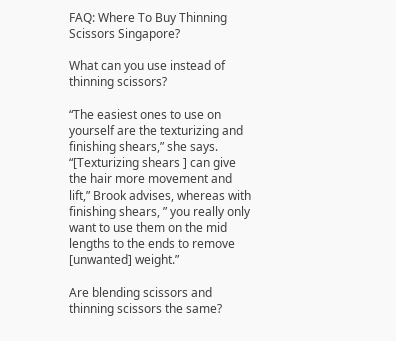FAQ: Where To Buy Thinning Scissors Singapore?

What can you use instead of thinning scissors?

“The easiest ones to use on yourself are the texturizing and finishing shears,” she says. “[Texturizing shears ] can give the hair more movement and lift,” Brook advises, whereas with finishing shears, ” you really only want to use them on the mid lengths to the ends to remove [unwanted] weight.”

Are blending scissors and thinning scissors the same?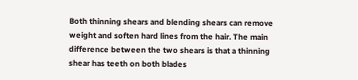Both thinning shears and blending shears can remove weight and soften hard lines from the hair. The main difference between the two shears is that a thinning shear has teeth on both blades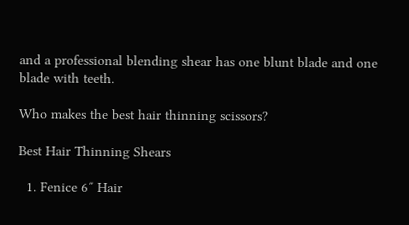and a professional blending shear has one blunt blade and one blade with teeth.

Who makes the best hair thinning scissors?

Best Hair Thinning Shears

  1. Fenice 6″ Hair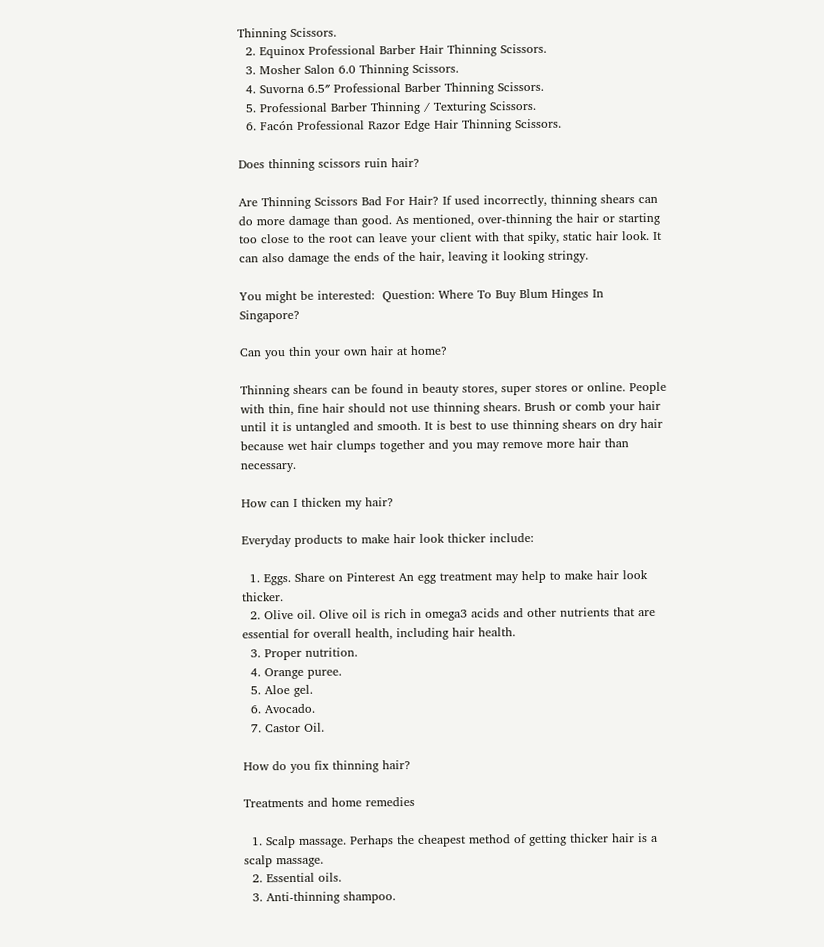Thinning Scissors.
  2. Equinox Professional Barber Hair Thinning Scissors.
  3. Mosher Salon 6.0 Thinning Scissors.
  4. Suvorna 6.5″ Professional Barber Thinning Scissors.
  5. Professional Barber Thinning / Texturing Scissors.
  6. Facón Professional Razor Edge Hair Thinning Scissors.

Does thinning scissors ruin hair?

Are Thinning Scissors Bad For Hair? If used incorrectly, thinning shears can do more damage than good. As mentioned, over-thinning the hair or starting too close to the root can leave your client with that spiky, static hair look. It can also damage the ends of the hair, leaving it looking stringy.

You might be interested:  Question: Where To Buy Blum Hinges In Singapore?

Can you thin your own hair at home?

Thinning shears can be found in beauty stores, super stores or online. People with thin, fine hair should not use thinning shears. Brush or comb your hair until it is untangled and smooth. It is best to use thinning shears on dry hair because wet hair clumps together and you may remove more hair than necessary.

How can I thicken my hair?

Everyday products to make hair look thicker include:

  1. Eggs. Share on Pinterest An egg treatment may help to make hair look thicker.
  2. Olive oil. Olive oil is rich in omega3 acids and other nutrients that are essential for overall health, including hair health.
  3. Proper nutrition.
  4. Orange puree.
  5. Aloe gel.
  6. Avocado.
  7. Castor Oil.

How do you fix thinning hair?

Treatments and home remedies

  1. Scalp massage. Perhaps the cheapest method of getting thicker hair is a scalp massage.
  2. Essential oils.
  3. Anti-thinning shampoo.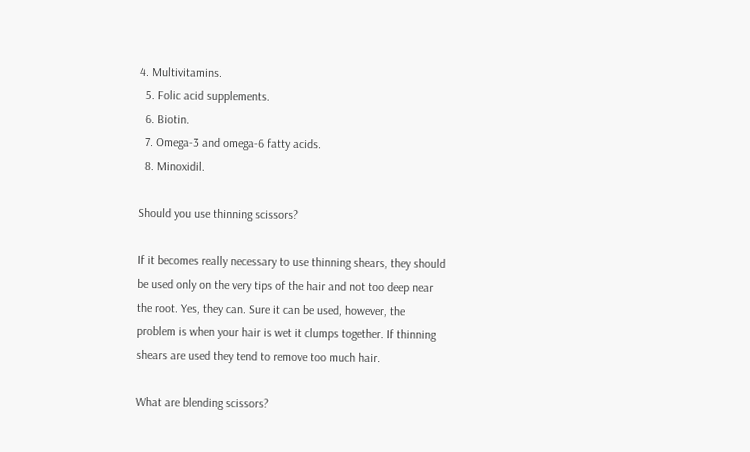4. Multivitamins.
  5. Folic acid supplements.
  6. Biotin.
  7. Omega-3 and omega-6 fatty acids.
  8. Minoxidil.

Should you use thinning scissors?

If it becomes really necessary to use thinning shears, they should be used only on the very tips of the hair and not too deep near the root. Yes, they can. Sure it can be used, however, the problem is when your hair is wet it clumps together. If thinning shears are used they tend to remove too much hair.

What are blending scissors?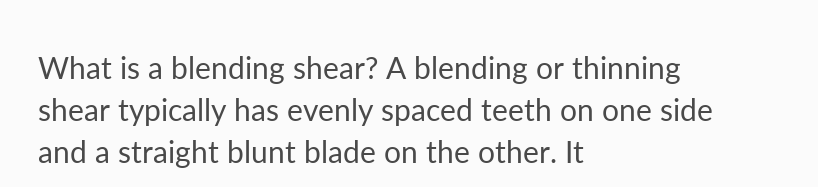What is a blending shear? A blending or thinning shear typically has evenly spaced teeth on one side and a straight blunt blade on the other. It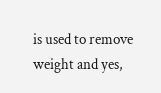is used to remove weight and yes,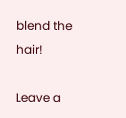blend the hair!

Leave a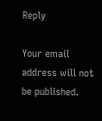Reply

Your email address will not be published.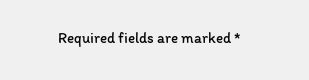Required fields are marked *